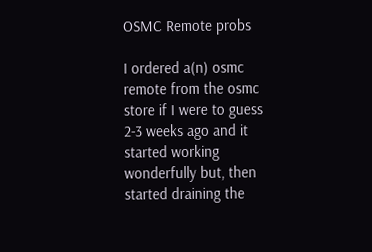OSMC Remote probs

I ordered a(n) osmc remote from the osmc store if I were to guess 2-3 weeks ago and it started working wonderfully but, then started draining the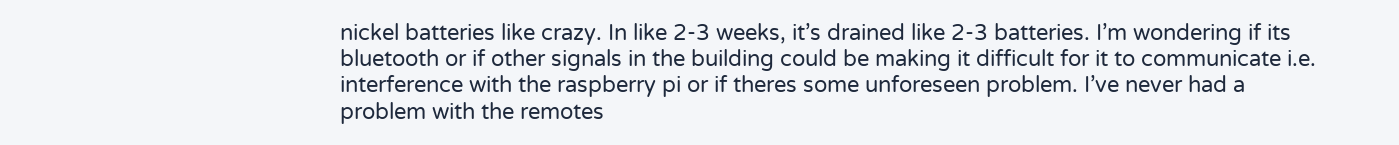nickel batteries like crazy. In like 2-3 weeks, it’s drained like 2-3 batteries. I’m wondering if its bluetooth or if other signals in the building could be making it difficult for it to communicate i.e. interference with the raspberry pi or if theres some unforeseen problem. I’ve never had a problem with the remotes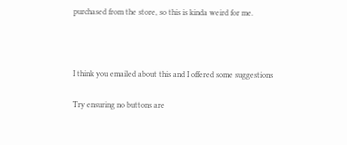purchased from the store, so this is kinda weird for me.



I think you emailed about this and I offered some suggestions

Try ensuring no buttons are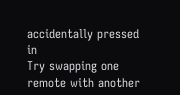accidentally pressed in
Try swapping one remote with another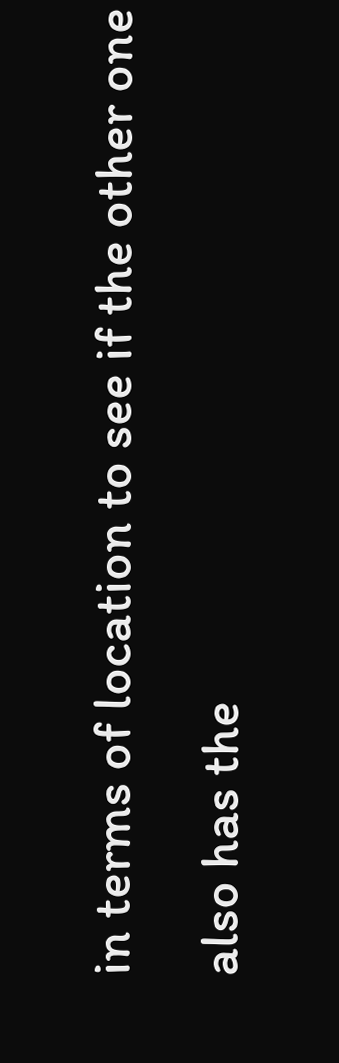in terms of location to see if the other one also has the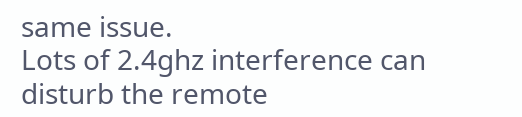same issue.
Lots of 2.4ghz interference can disturb the remote